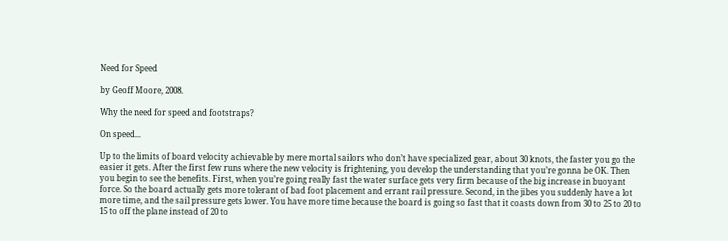Need for Speed

by Geoff Moore, 2008.

Why the need for speed and footstraps?

On speed...

Up to the limits of board velocity achievable by mere mortal sailors who don’t have specialized gear, about 30 knots, the faster you go the easier it gets. After the first few runs where the new velocity is frightening, you develop the understanding that you’re gonna be OK. Then you begin to see the benefits. First, when you’re going really fast the water surface gets very firm because of the big increase in buoyant force. So the board actually gets more tolerant of bad foot placement and errant rail pressure. Second, in the jibes you suddenly have a lot more time, and the sail pressure gets lower. You have more time because the board is going so fast that it coasts down from 30 to 25 to 20 to 15 to off the plane instead of 20 to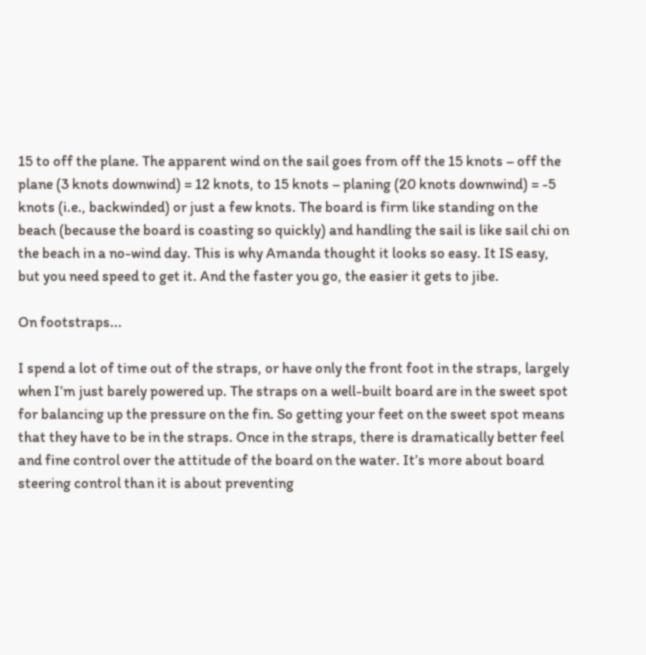15 to off the plane. The apparent wind on the sail goes from off the 15 knots – off the plane (3 knots downwind) = 12 knots, to 15 knots – planing (20 knots downwind) = -5 knots (i.e., backwinded) or just a few knots. The board is firm like standing on the beach (because the board is coasting so quickly) and handling the sail is like sail chi on the beach in a no-wind day. This is why Amanda thought it looks so easy. It IS easy, but you need speed to get it. And the faster you go, the easier it gets to jibe.

On footstraps...

I spend a lot of time out of the straps, or have only the front foot in the straps, largely when I’m just barely powered up. The straps on a well-built board are in the sweet spot for balancing up the pressure on the fin. So getting your feet on the sweet spot means that they have to be in the straps. Once in the straps, there is dramatically better feel and fine control over the attitude of the board on the water. It’s more about board steering control than it is about preventing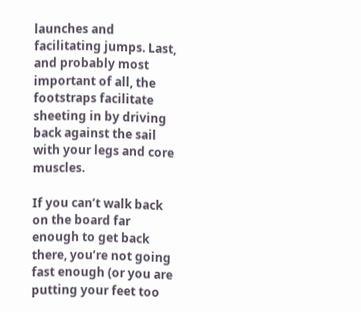launches and facilitating jumps. Last, and probably most important of all, the footstraps facilitate sheeting in by driving back against the sail with your legs and core muscles.

If you can’t walk back on the board far enough to get back there, you’re not going fast enough (or you are putting your feet too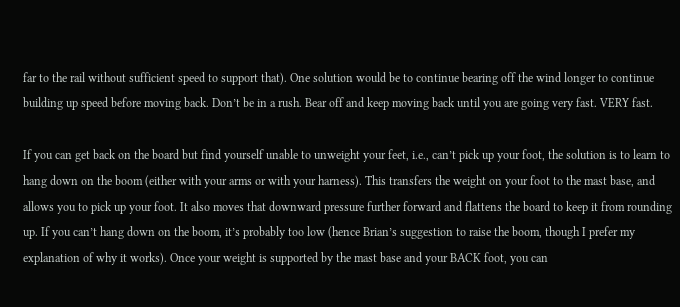far to the rail without sufficient speed to support that). One solution would be to continue bearing off the wind longer to continue building up speed before moving back. Don’t be in a rush. Bear off and keep moving back until you are going very fast. VERY fast.

If you can get back on the board but find yourself unable to unweight your feet, i.e., can’t pick up your foot, the solution is to learn to hang down on the boom (either with your arms or with your harness). This transfers the weight on your foot to the mast base, and allows you to pick up your foot. It also moves that downward pressure further forward and flattens the board to keep it from rounding up. If you can’t hang down on the boom, it’s probably too low (hence Brian’s suggestion to raise the boom, though I prefer my explanation of why it works). Once your weight is supported by the mast base and your BACK foot, you can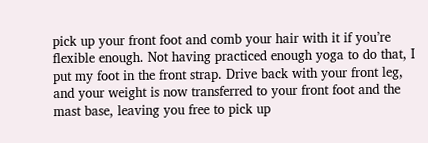pick up your front foot and comb your hair with it if you’re flexible enough. Not having practiced enough yoga to do that, I put my foot in the front strap. Drive back with your front leg, and your weight is now transferred to your front foot and the mast base, leaving you free to pick up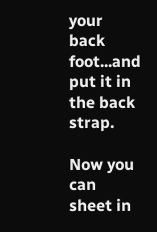your back foot...and put it in the back strap.

Now you can sheet in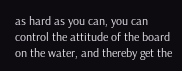as hard as you can, you can control the attitude of the board on the water, and thereby get the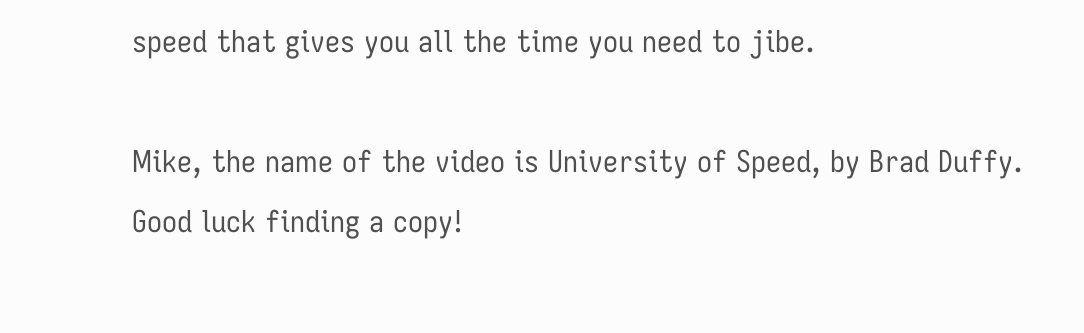speed that gives you all the time you need to jibe.

Mike, the name of the video is University of Speed, by Brad Duffy. Good luck finding a copy!